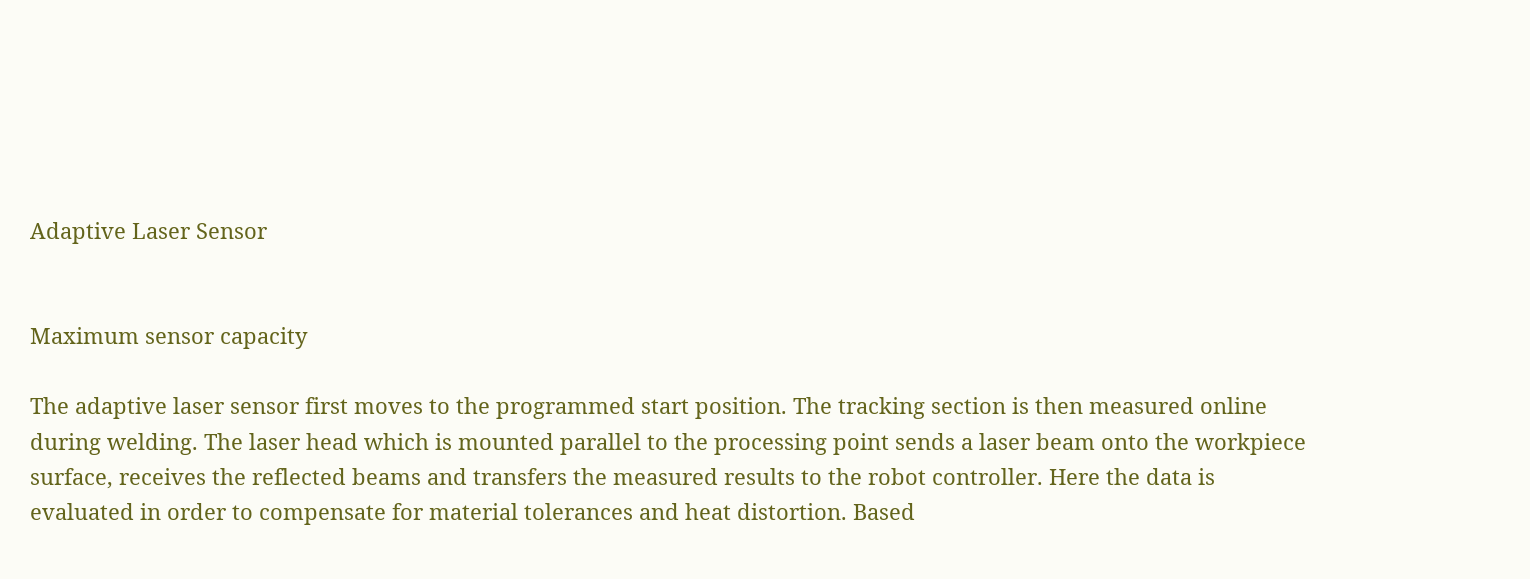Adaptive Laser Sensor


Maximum sensor capacity

The adaptive laser sensor first moves to the programmed start position. The tracking section is then measured online during welding. The laser head which is mounted parallel to the processing point sends a laser beam onto the workpiece surface, receives the reflected beams and transfers the measured results to the robot controller. Here the data is evaluated in order to compensate for material tolerances and heat distortion. Based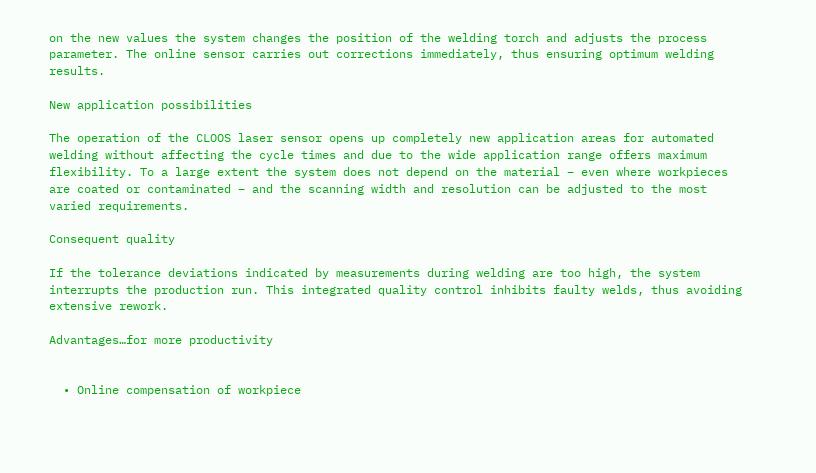on the new values the system changes the position of the welding torch and adjusts the process parameter. The online sensor carries out corrections immediately, thus ensuring optimum welding results.

New application possibilities

The operation of the CLOOS laser sensor opens up completely new application areas for automated welding without affecting the cycle times and due to the wide application range offers maximum flexibility. To a large extent the system does not depend on the material – even where workpieces are coated or contaminated – and the scanning width and resolution can be adjusted to the most varied requirements.

Consequent quality

If the tolerance deviations indicated by measurements during welding are too high, the system interrupts the production run. This integrated quality control inhibits faulty welds, thus avoiding extensive rework.

Advantages…for more productivity


  • Online compensation of workpiece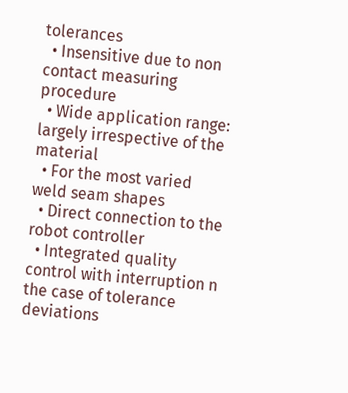tolerances
  • Insensitive due to non contact measuring procedure
  • Wide application range: largely irrespective of the material
  • For the most varied weld seam shapes
  • Direct connection to the robot controller
  • Integrated quality control with interruption n the case of tolerance deviations